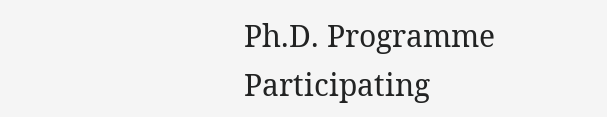Ph.D. Programme
Participating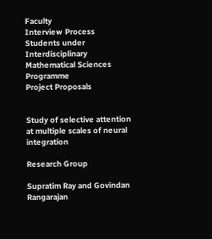Faculty
Interview Process
Students under Interdisciplinary Mathematical Sciences Programme
Project Proposals


Study of selective attention at multiple scales of neural integration

Research Group

Supratim Ray and Govindan Rangarajan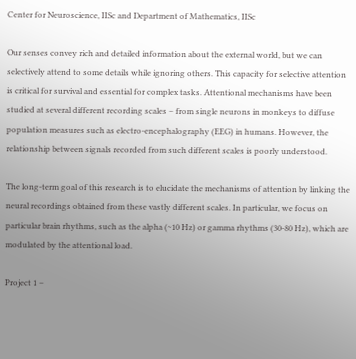Center for Neuroscience, IISc and Department of Mathematics, IISc

Our senses convey rich and detailed information about the external world, but we can selectively attend to some details while ignoring others. This capacity for selective attention is critical for survival and essential for complex tasks. Attentional mechanisms have been studied at several different recording scales – from single neurons in monkeys to diffuse population measures such as electro-encephalography (EEG) in humans. However, the relationship between signals recorded from such different scales is poorly understood.

The long-term goal of this research is to elucidate the mechanisms of attention by linking the neural recordings obtained from these vastly different scales. In particular, we focus on particular brain rhythms, such as the alpha (~10 Hz) or gamma rhythms (30-80 Hz), which are modulated by the attentional load.

Project 1 –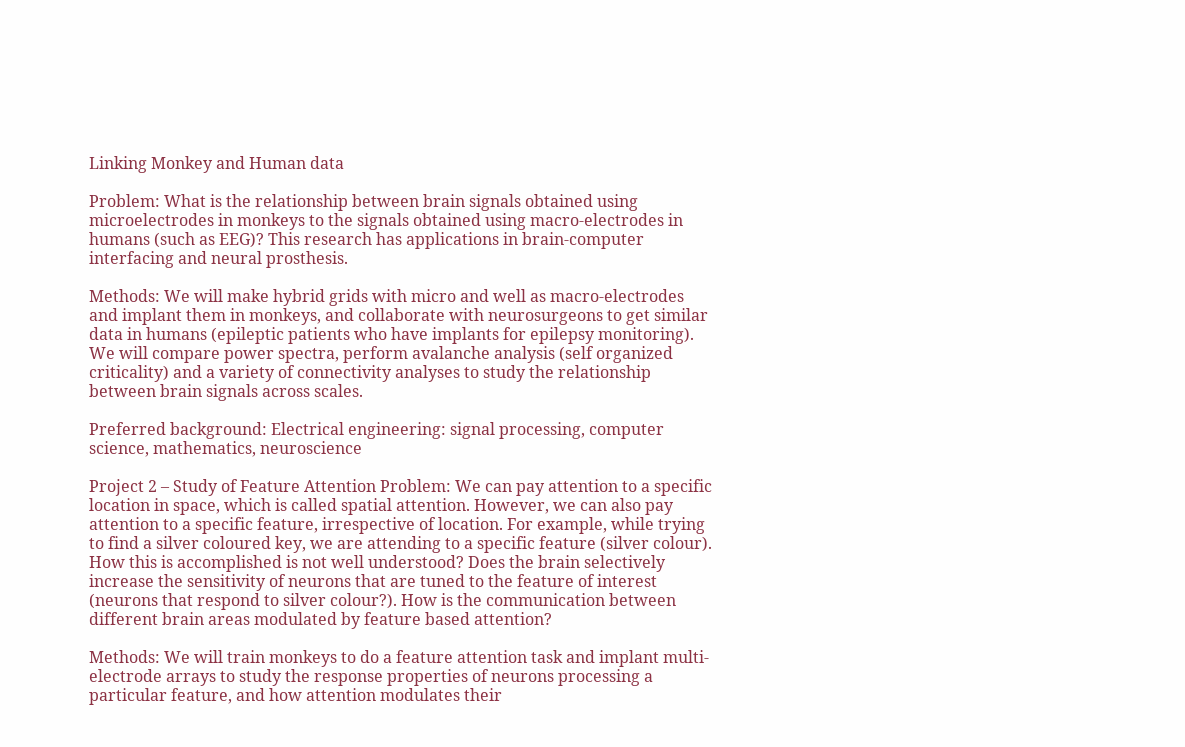Linking Monkey and Human data

Problem: What is the relationship between brain signals obtained using microelectrodes in monkeys to the signals obtained using macro-electrodes in humans (such as EEG)? This research has applications in brain-computer interfacing and neural prosthesis.

Methods: We will make hybrid grids with micro and well as macro-electrodes and implant them in monkeys, and collaborate with neurosurgeons to get similar data in humans (epileptic patients who have implants for epilepsy monitoring). We will compare power spectra, perform avalanche analysis (self organized criticality) and a variety of connectivity analyses to study the relationship between brain signals across scales.

Preferred background: Electrical engineering: signal processing, computer science, mathematics, neuroscience

Project 2 – Study of Feature Attention Problem: We can pay attention to a specific location in space, which is called spatial attention. However, we can also pay attention to a specific feature, irrespective of location. For example, while trying to find a silver coloured key, we are attending to a specific feature (silver colour). How this is accomplished is not well understood? Does the brain selectively increase the sensitivity of neurons that are tuned to the feature of interest (neurons that respond to silver colour?). How is the communication between different brain areas modulated by feature based attention?

Methods: We will train monkeys to do a feature attention task and implant multi-electrode arrays to study the response properties of neurons processing a particular feature, and how attention modulates their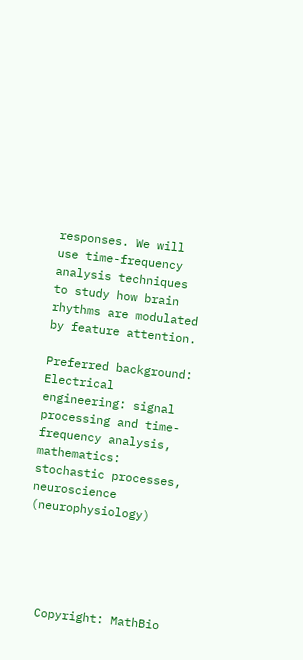responses. We will use time-frequency analysis techniques to study how brain rhythms are modulated by feature attention.

Preferred background: Electrical engineering: signal processing and time-frequency analysis, mathematics: stochastic processes, neuroscience (neurophysiology)





  Copyright: MathBio